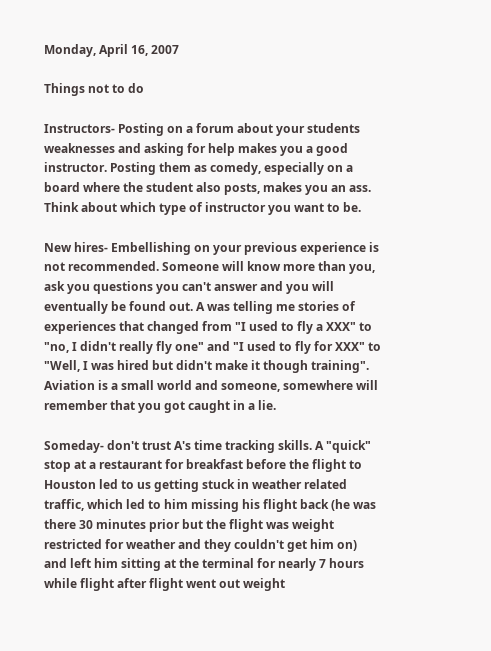Monday, April 16, 2007

Things not to do

Instructors- Posting on a forum about your students weaknesses and asking for help makes you a good instructor. Posting them as comedy, especially on a board where the student also posts, makes you an ass. Think about which type of instructor you want to be.

New hires- Embellishing on your previous experience is not recommended. Someone will know more than you, ask you questions you can't answer and you will eventually be found out. A was telling me stories of experiences that changed from "I used to fly a XXX" to "no, I didn't really fly one" and "I used to fly for XXX" to "Well, I was hired but didn't make it though training". Aviation is a small world and someone, somewhere will remember that you got caught in a lie.

Someday- don't trust A's time tracking skills. A "quick" stop at a restaurant for breakfast before the flight to Houston led to us getting stuck in weather related traffic, which led to him missing his flight back (he was there 30 minutes prior but the flight was weight restricted for weather and they couldn't get him on) and left him sitting at the terminal for nearly 7 hours while flight after flight went out weight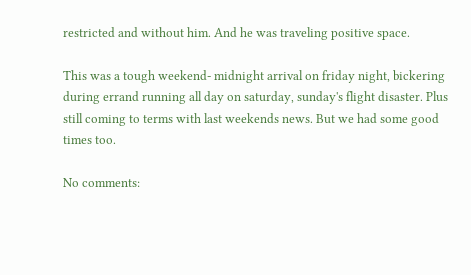restricted and without him. And he was traveling positive space.

This was a tough weekend- midnight arrival on friday night, bickering during errand running all day on saturday, sunday's flight disaster. Plus still coming to terms with last weekends news. But we had some good times too.

No comments: